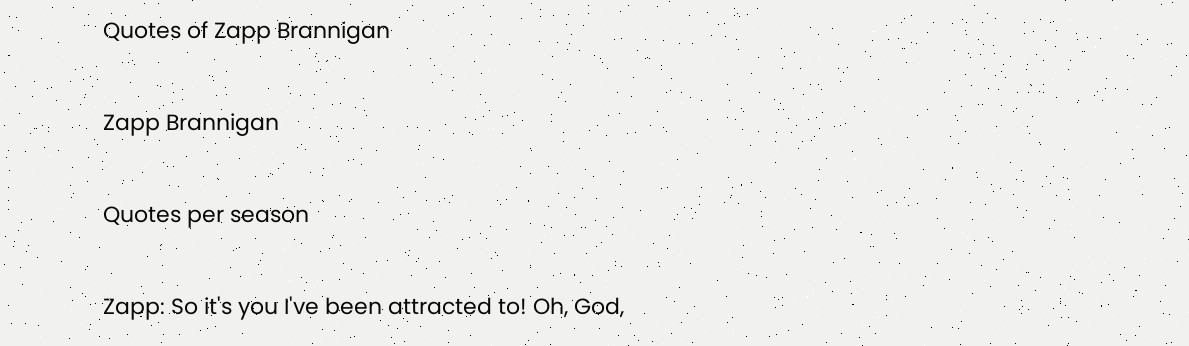Quotes of Zapp Brannigan

Zapp Brannigan

Quotes per season

Zapp: So it's you I've been attracted to! Oh, God,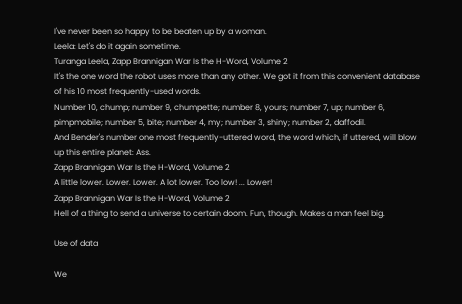I've never been so happy to be beaten up by a woman.
Leela: Let's do it again sometime.
Turanga Leela, Zapp Brannigan War Is the H-Word, Volume 2
It's the one word the robot uses more than any other. We got it from this convenient database of his 10 most frequently-used words.
Number 10, chump; number 9, chumpette; number 8, yours; number 7, up; number 6, pimpmobile; number 5, bite; number 4, my; number 3, shiny; number 2, daffodil.
And Bender's number one most frequently-uttered word, the word which, if uttered, will blow up this entire planet: Ass.
Zapp Brannigan War Is the H-Word, Volume 2
A little lower. Lower. Lower. A lot lower. Too low! ... Lower!
Zapp Brannigan War Is the H-Word, Volume 2
Hell of a thing to send a universe to certain doom. Fun, though. Makes a man feel big.

Use of data

We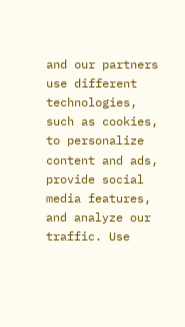and our partners use different technologies, such as cookies, to personalize content and ads, provide social media features, and analyze our traffic. Use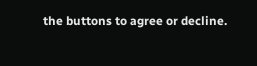the buttons to agree or decline.